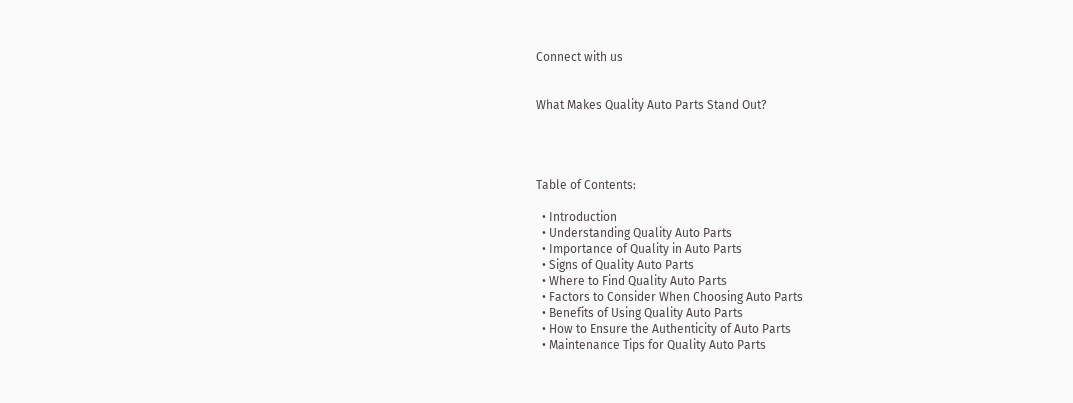Connect with us


What Makes Quality Auto Parts Stand Out?




Table of Contents:

  • Introduction
  • Understanding Quality Auto Parts
  • Importance of Quality in Auto Parts
  • Signs of Quality Auto Parts
  • Where to Find Quality Auto Parts
  • Factors to Consider When Choosing Auto Parts
  • Benefits of Using Quality Auto Parts
  • How to Ensure the Authenticity of Auto Parts
  • Maintenance Tips for Quality Auto Parts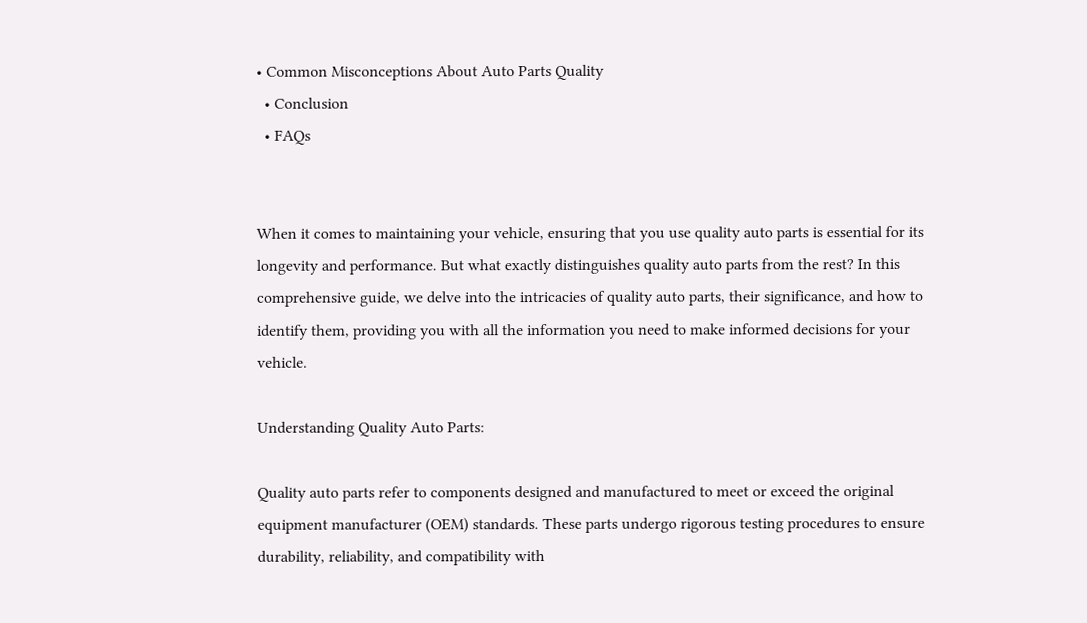• Common Misconceptions About Auto Parts Quality
  • Conclusion
  • FAQs


When it comes to maintaining your vehicle, ensuring that you use quality auto parts is essential for its longevity and performance. But what exactly distinguishes quality auto parts from the rest? In this comprehensive guide, we delve into the intricacies of quality auto parts, their significance, and how to identify them, providing you with all the information you need to make informed decisions for your vehicle.

Understanding Quality Auto Parts:

Quality auto parts refer to components designed and manufactured to meet or exceed the original equipment manufacturer (OEM) standards. These parts undergo rigorous testing procedures to ensure durability, reliability, and compatibility with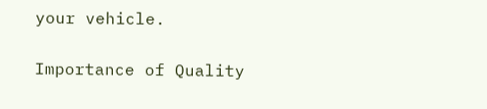your vehicle.

Importance of Quality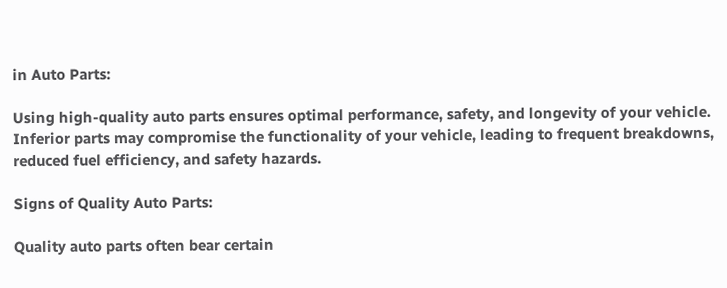in Auto Parts:

Using high-quality auto parts ensures optimal performance, safety, and longevity of your vehicle. Inferior parts may compromise the functionality of your vehicle, leading to frequent breakdowns, reduced fuel efficiency, and safety hazards.

Signs of Quality Auto Parts:

Quality auto parts often bear certain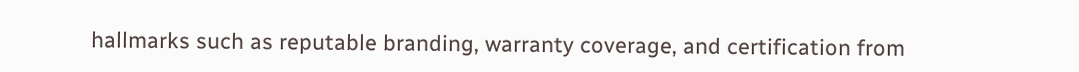hallmarks such as reputable branding, warranty coverage, and certification from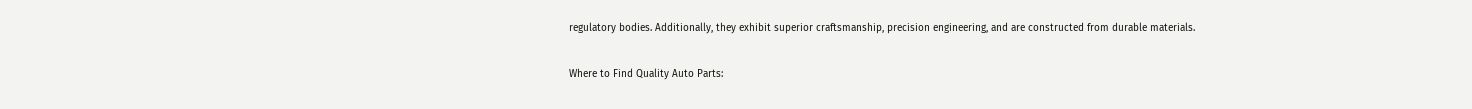regulatory bodies. Additionally, they exhibit superior craftsmanship, precision engineering, and are constructed from durable materials.

Where to Find Quality Auto Parts: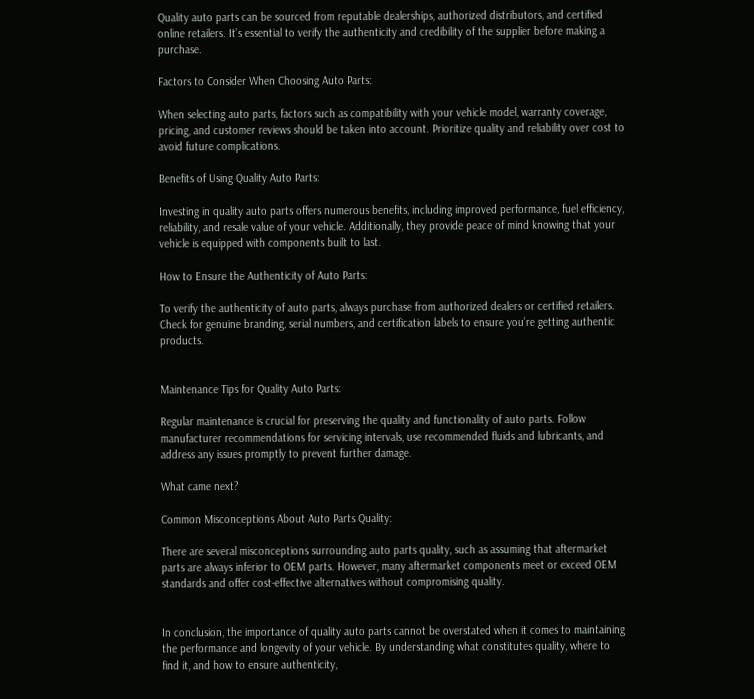Quality auto parts can be sourced from reputable dealerships, authorized distributors, and certified online retailers. It’s essential to verify the authenticity and credibility of the supplier before making a purchase.

Factors to Consider When Choosing Auto Parts:

When selecting auto parts, factors such as compatibility with your vehicle model, warranty coverage, pricing, and customer reviews should be taken into account. Prioritize quality and reliability over cost to avoid future complications.

Benefits of Using Quality Auto Parts:

Investing in quality auto parts offers numerous benefits, including improved performance, fuel efficiency, reliability, and resale value of your vehicle. Additionally, they provide peace of mind knowing that your vehicle is equipped with components built to last.

How to Ensure the Authenticity of Auto Parts:

To verify the authenticity of auto parts, always purchase from authorized dealers or certified retailers. Check for genuine branding, serial numbers, and certification labels to ensure you’re getting authentic products.


Maintenance Tips for Quality Auto Parts:

Regular maintenance is crucial for preserving the quality and functionality of auto parts. Follow manufacturer recommendations for servicing intervals, use recommended fluids and lubricants, and address any issues promptly to prevent further damage.

What came next?

Common Misconceptions About Auto Parts Quality:

There are several misconceptions surrounding auto parts quality, such as assuming that aftermarket parts are always inferior to OEM parts. However, many aftermarket components meet or exceed OEM standards and offer cost-effective alternatives without compromising quality.


In conclusion, the importance of quality auto parts cannot be overstated when it comes to maintaining the performance and longevity of your vehicle. By understanding what constitutes quality, where to find it, and how to ensure authenticity,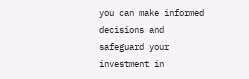you can make informed decisions and safeguard your investment in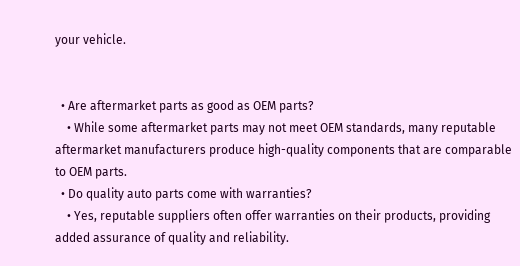your vehicle.


  • Are aftermarket parts as good as OEM parts?
    • While some aftermarket parts may not meet OEM standards, many reputable aftermarket manufacturers produce high-quality components that are comparable to OEM parts.
  • Do quality auto parts come with warranties?
    • Yes, reputable suppliers often offer warranties on their products, providing added assurance of quality and reliability.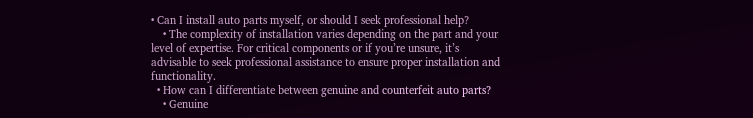• Can I install auto parts myself, or should I seek professional help?
    • The complexity of installation varies depending on the part and your level of expertise. For critical components or if you’re unsure, it’s advisable to seek professional assistance to ensure proper installation and functionality.
  • How can I differentiate between genuine and counterfeit auto parts?
    • Genuine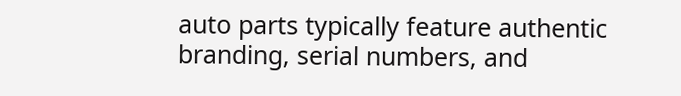auto parts typically feature authentic branding, serial numbers, and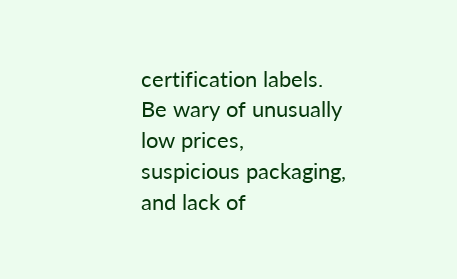certification labels. Be wary of unusually low prices, suspicious packaging, and lack of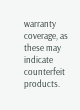warranty coverage, as these may indicate counterfeit products.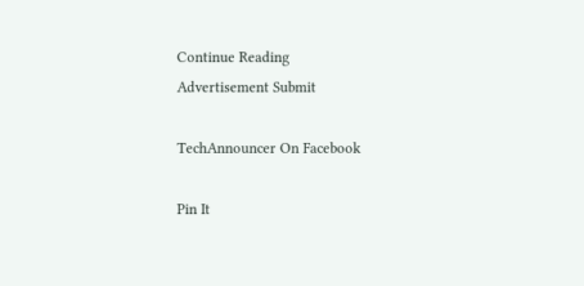Continue Reading
Advertisement Submit

TechAnnouncer On Facebook

Pin It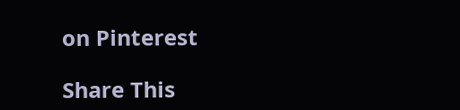on Pinterest

Share This